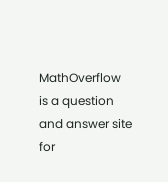MathOverflow is a question and answer site for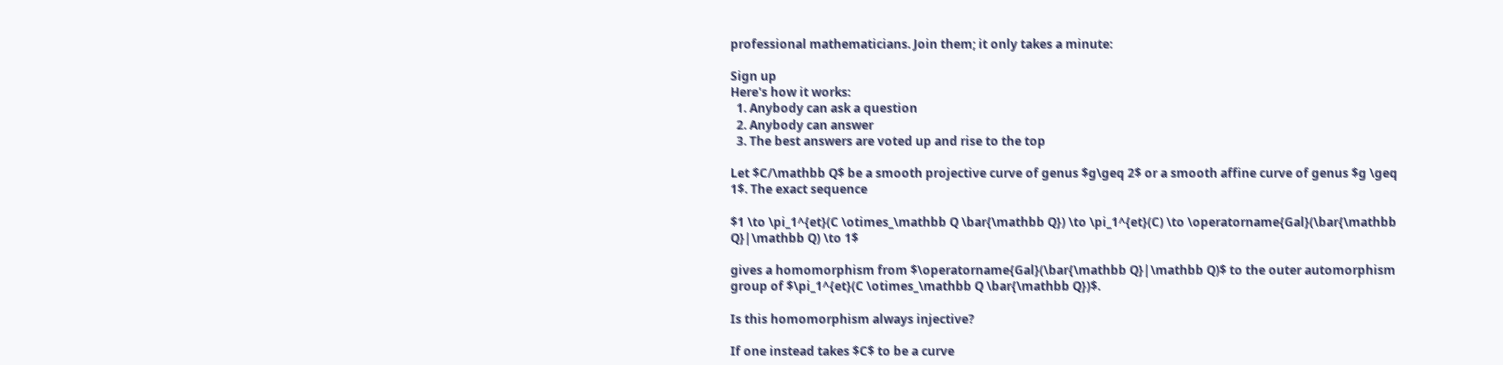professional mathematicians. Join them; it only takes a minute:

Sign up
Here's how it works:
  1. Anybody can ask a question
  2. Anybody can answer
  3. The best answers are voted up and rise to the top

Let $C/\mathbb Q$ be a smooth projective curve of genus $g\geq 2$ or a smooth affine curve of genus $g \geq 1$. The exact sequence

$1 \to \pi_1^{et}(C \otimes_\mathbb Q \bar{\mathbb Q}) \to \pi_1^{et}(C) \to \operatorname{Gal}(\bar{\mathbb Q}|\mathbb Q) \to 1$

gives a homomorphism from $\operatorname{Gal}(\bar{\mathbb Q}|\mathbb Q)$ to the outer automorphism group of $\pi_1^{et}(C \otimes_\mathbb Q \bar{\mathbb Q})$.

Is this homomorphism always injective?

If one instead takes $C$ to be a curve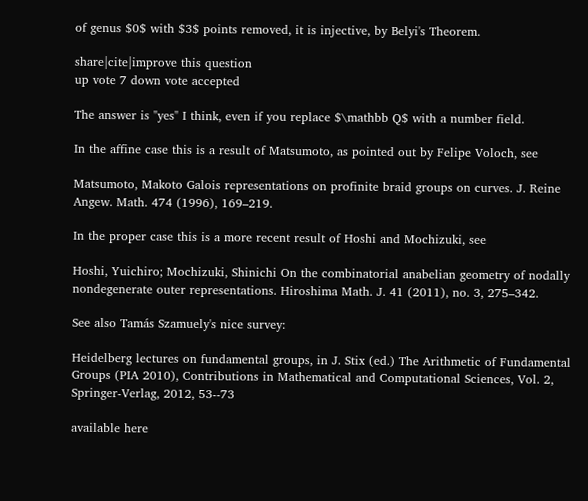of genus $0$ with $3$ points removed, it is injective, by Belyi's Theorem.

share|cite|improve this question
up vote 7 down vote accepted

The answer is "yes" I think, even if you replace $\mathbb Q$ with a number field.

In the affine case this is a result of Matsumoto, as pointed out by Felipe Voloch, see

Matsumoto, Makoto Galois representations on profinite braid groups on curves. J. Reine Angew. Math. 474 (1996), 169–219.

In the proper case this is a more recent result of Hoshi and Mochizuki, see

Hoshi, Yuichiro; Mochizuki, Shinichi On the combinatorial anabelian geometry of nodally nondegenerate outer representations. Hiroshima Math. J. 41 (2011), no. 3, 275–342.

See also Tamás Szamuely's nice survey:

Heidelberg lectures on fundamental groups, in J. Stix (ed.) The Arithmetic of Fundamental Groups (PIA 2010), Contributions in Mathematical and Computational Sciences, Vol. 2, Springer-Verlag, 2012, 53--73

available here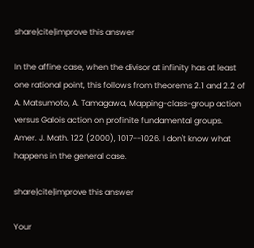share|cite|improve this answer

In the affine case, when the divisor at infinity has at least one rational point, this follows from theorems 2.1 and 2.2 of A. Matsumoto, A. Tamagawa, Mapping-class-group action versus Galois action on profinite fundamental groups. Amer. J. Math. 122 (2000), 1017--1026. I don't know what happens in the general case.

share|cite|improve this answer

Your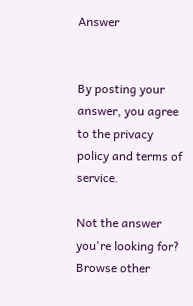Answer


By posting your answer, you agree to the privacy policy and terms of service.

Not the answer you're looking for? Browse other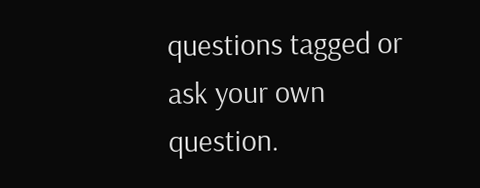questions tagged or ask your own question.